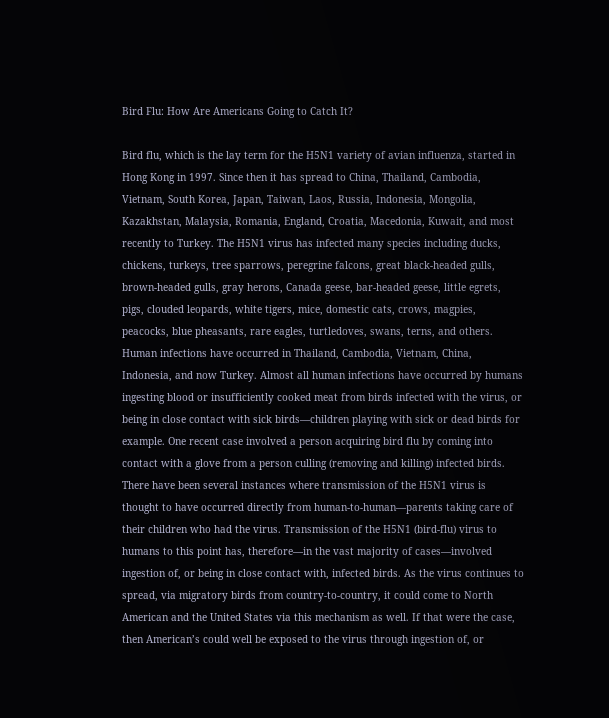Bird Flu: How Are Americans Going to Catch It?

Bird flu, which is the lay term for the H5N1 variety of avian influenza, started in Hong Kong in 1997. Since then it has spread to China, Thailand, Cambodia, Vietnam, South Korea, Japan, Taiwan, Laos, Russia, Indonesia, Mongolia, Kazakhstan, Malaysia, Romania, England, Croatia, Macedonia, Kuwait, and most recently to Turkey. The H5N1 virus has infected many species including ducks, chickens, turkeys, tree sparrows, peregrine falcons, great black-headed gulls, brown-headed gulls, gray herons, Canada geese, bar-headed geese, little egrets, pigs, clouded leopards, white tigers, mice, domestic cats, crows, magpies, peacocks, blue pheasants, rare eagles, turtledoves, swans, terns, and others. Human infections have occurred in Thailand, Cambodia, Vietnam, China, Indonesia, and now Turkey. Almost all human infections have occurred by humans ingesting blood or insufficiently cooked meat from birds infected with the virus, or being in close contact with sick birds—children playing with sick or dead birds for example. One recent case involved a person acquiring bird flu by coming into contact with a glove from a person culling (removing and killing) infected birds. There have been several instances where transmission of the H5N1 virus is thought to have occurred directly from human-to-human—parents taking care of their children who had the virus. Transmission of the H5N1 (bird-flu) virus to humans to this point has, therefore—in the vast majority of cases—involved ingestion of, or being in close contact with, infected birds. As the virus continues to spread, via migratory birds from country-to-country, it could come to North American and the United States via this mechanism as well. If that were the case, then American’s could well be exposed to the virus through ingestion of, or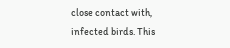close contact with, infected birds. This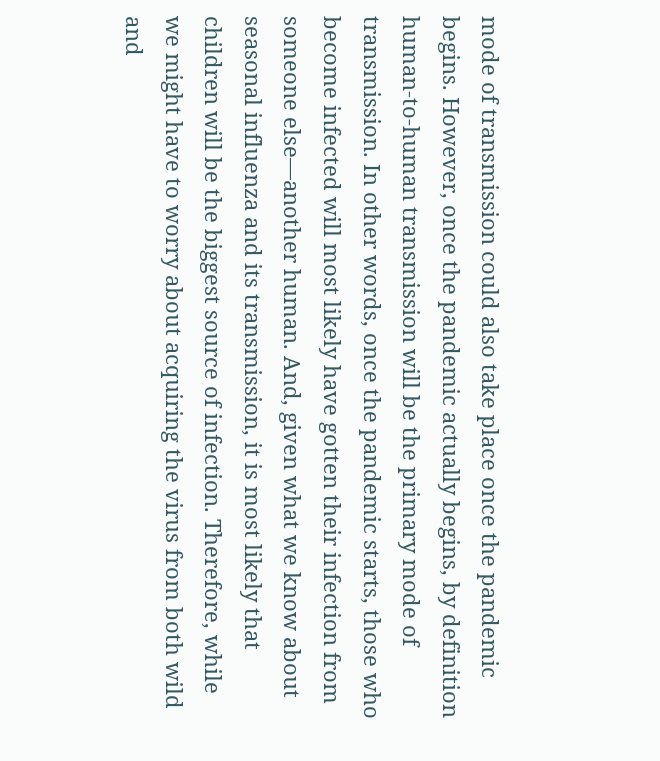mode of transmission could also take place once the pandemic begins. However, once the pandemic actually begins, by definition human-to-human transmission will be the primary mode of transmission. In other words, once the pandemic starts, those who become infected will most likely have gotten their infection from someone else—another human. And, given what we know about seasonal influenza and its transmission, it is most likely that children will be the biggest source of infection. Therefore, while we might have to worry about acquiring the virus from both wild and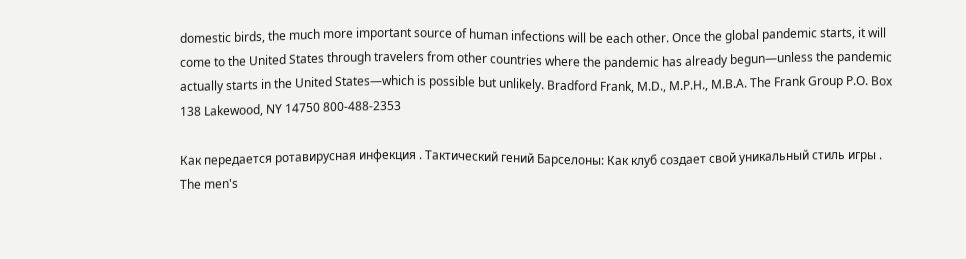domestic birds, the much more important source of human infections will be each other. Once the global pandemic starts, it will come to the United States through travelers from other countries where the pandemic has already begun—unless the pandemic actually starts in the United States—which is possible but unlikely. Bradford Frank, M.D., M.P.H., M.B.A. The Frank Group P.O. Box 138 Lakewood, NY 14750 800-488-2353

Как передается ротавирусная инфекция . Тактический гений Барселоны: Как клуб создает свой уникальный стиль игры . The men's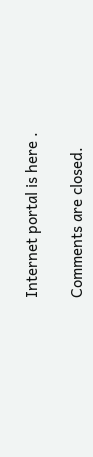Internet portal is here .

Comments are closed.